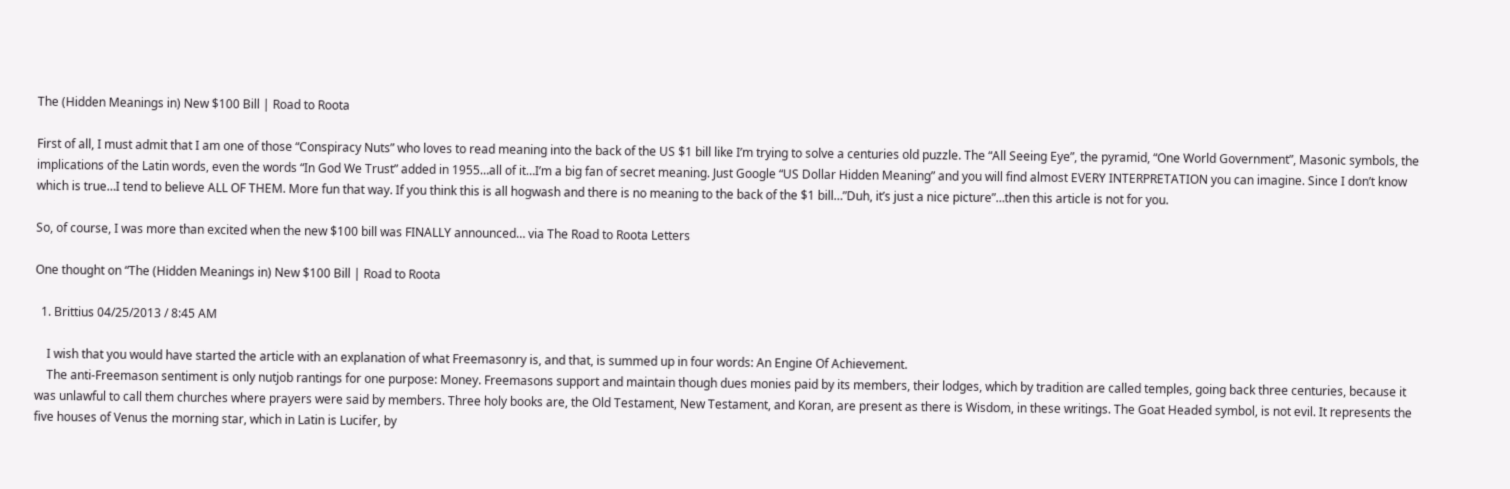The (Hidden Meanings in) New $100 Bill | Road to Roota

First of all, I must admit that I am one of those “Conspiracy Nuts” who loves to read meaning into the back of the US $1 bill like I’m trying to solve a centuries old puzzle. The “All Seeing Eye”, the pyramid, “One World Government”, Masonic symbols, the implications of the Latin words, even the words “In God We Trust” added in 1955…all of it…I’m a big fan of secret meaning. Just Google “US Dollar Hidden Meaning” and you will find almost EVERY INTERPRETATION you can imagine. Since I don’t know which is true…I tend to believe ALL OF THEM. More fun that way. If you think this is all hogwash and there is no meaning to the back of the $1 bill…”Duh, it’s just a nice picture”…then this article is not for you.

So, of course, I was more than excited when the new $100 bill was FINALLY announced… via The Road to Roota Letters

One thought on “The (Hidden Meanings in) New $100 Bill | Road to Roota

  1. Brittius 04/25/2013 / 8:45 AM

    I wish that you would have started the article with an explanation of what Freemasonry is, and that, is summed up in four words: An Engine Of Achievement.
    The anti-Freemason sentiment is only nutjob rantings for one purpose: Money. Freemasons support and maintain though dues monies paid by its members, their lodges, which by tradition are called temples, going back three centuries, because it was unlawful to call them churches where prayers were said by members. Three holy books are, the Old Testament, New Testament, and Koran, are present as there is Wisdom, in these writings. The Goat Headed symbol, is not evil. It represents the five houses of Venus the morning star, which in Latin is Lucifer, by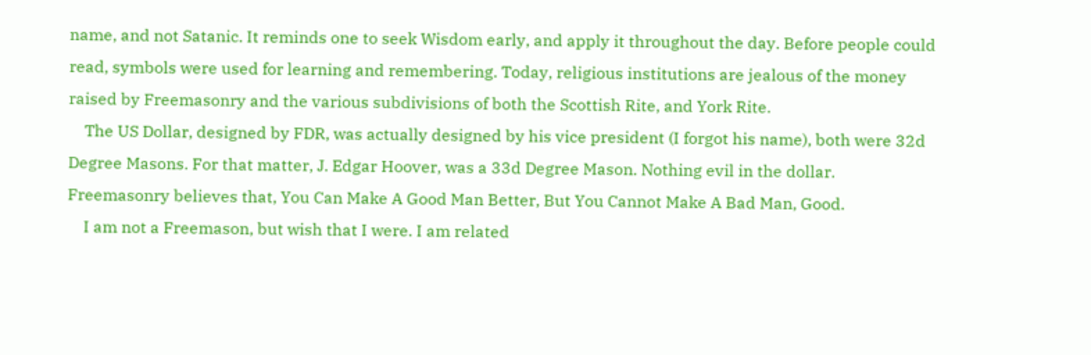name, and not Satanic. It reminds one to seek Wisdom early, and apply it throughout the day. Before people could read, symbols were used for learning and remembering. Today, religious institutions are jealous of the money raised by Freemasonry and the various subdivisions of both the Scottish Rite, and York Rite.
    The US Dollar, designed by FDR, was actually designed by his vice president (I forgot his name), both were 32d Degree Masons. For that matter, J. Edgar Hoover, was a 33d Degree Mason. Nothing evil in the dollar. Freemasonry believes that, You Can Make A Good Man Better, But You Cannot Make A Bad Man, Good.
    I am not a Freemason, but wish that I were. I am related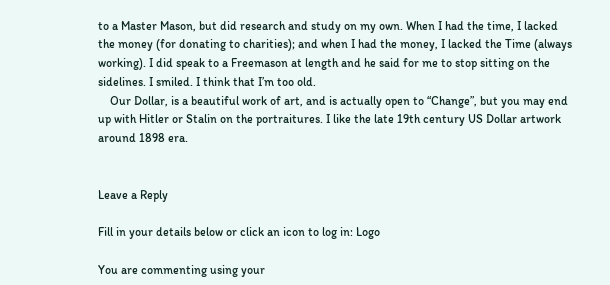to a Master Mason, but did research and study on my own. When I had the time, I lacked the money (for donating to charities); and when I had the money, I lacked the Time (always working). I did speak to a Freemason at length and he said for me to stop sitting on the sidelines. I smiled. I think that I’m too old.
    Our Dollar, is a beautiful work of art, and is actually open to “Change”, but you may end up with Hitler or Stalin on the portraitures. I like the late 19th century US Dollar artwork around 1898 era.


Leave a Reply

Fill in your details below or click an icon to log in: Logo

You are commenting using your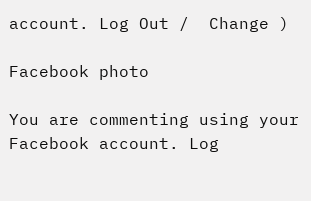account. Log Out /  Change )

Facebook photo

You are commenting using your Facebook account. Log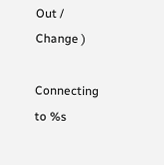Out /  Change )

Connecting to %s